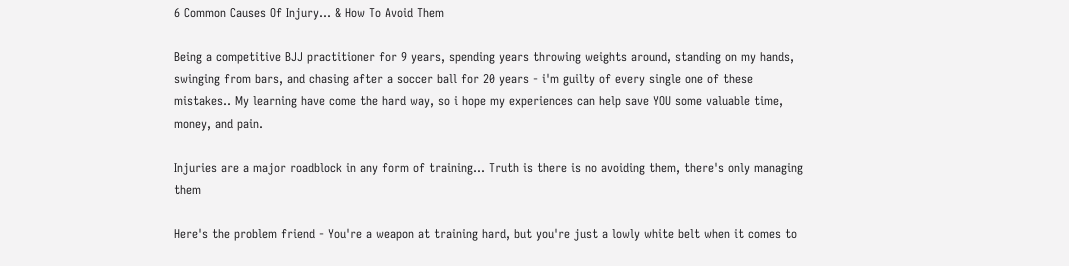6 Common Causes Of Injury… & How To Avoid Them

Being a competitive BJJ practitioner for 9 years, spending years throwing weights around, standing on my hands, swinging from bars, and chasing after a soccer ball for 20 years - i'm guilty of every single one of these mistakes.. My learning have come the hard way, so i hope my experiences can help save YOU some valuable time, money, and pain.

Injuries are a major roadblock in any form of training... Truth is there is no avoiding them, there's only managing them

Here's the problem friend - You're a weapon at training hard, but you're just a lowly white belt when it comes to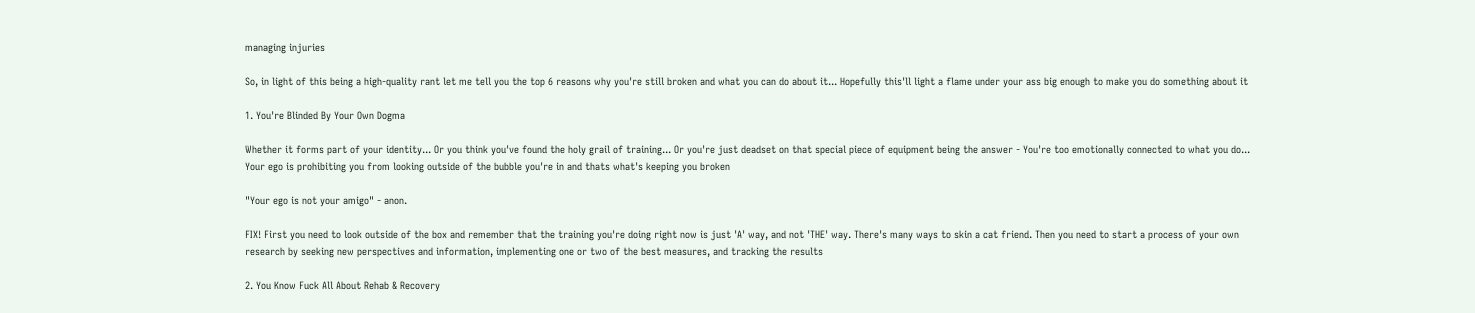managing injuries

So, in light of this being a high-quality rant let me tell you the top 6 reasons why you're still broken and what you can do about it... Hopefully this'll light a flame under your ass big enough to make you do something about it

1. You're Blinded By Your Own Dogma

Whether it forms part of your identity... Or you think you've found the holy grail of training... Or you're just deadset on that special piece of equipment being the answer - You're too emotionally connected to what you do... Your ego is prohibiting you from looking outside of the bubble you're in and thats what's keeping you broken

"Your ego is not your amigo" - anon.

FIX! First you need to look outside of the box and remember that the training you're doing right now is just 'A' way, and not 'THE' way. There's many ways to skin a cat friend. Then you need to start a process of your own research by seeking new perspectives and information, implementing one or two of the best measures, and tracking the results

2. You Know Fuck All About Rehab & Recovery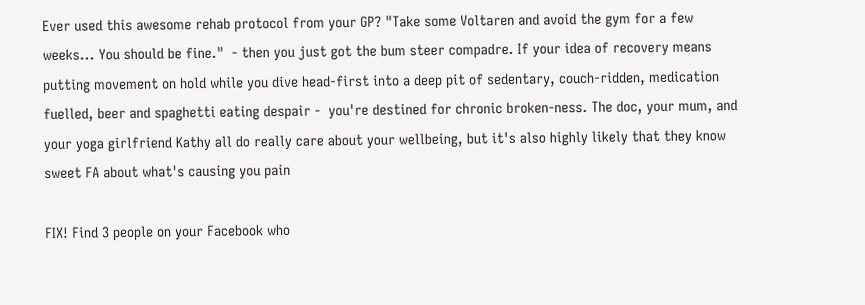Ever used this awesome rehab protocol from your GP? "Take some Voltaren and avoid the gym for a few weeks... You should be fine."  - then you just got the bum steer compadre. If your idea of recovery means putting movement on hold while you dive head-first into a deep pit of sedentary, couch-ridden, medication fuelled, beer and spaghetti eating despair -  you're destined for chronic broken-ness. The doc, your mum, and your yoga girlfriend Kathy all do really care about your wellbeing, but it's also highly likely that they know sweet FA about what's causing you pain

FIX! Find 3 people on your Facebook who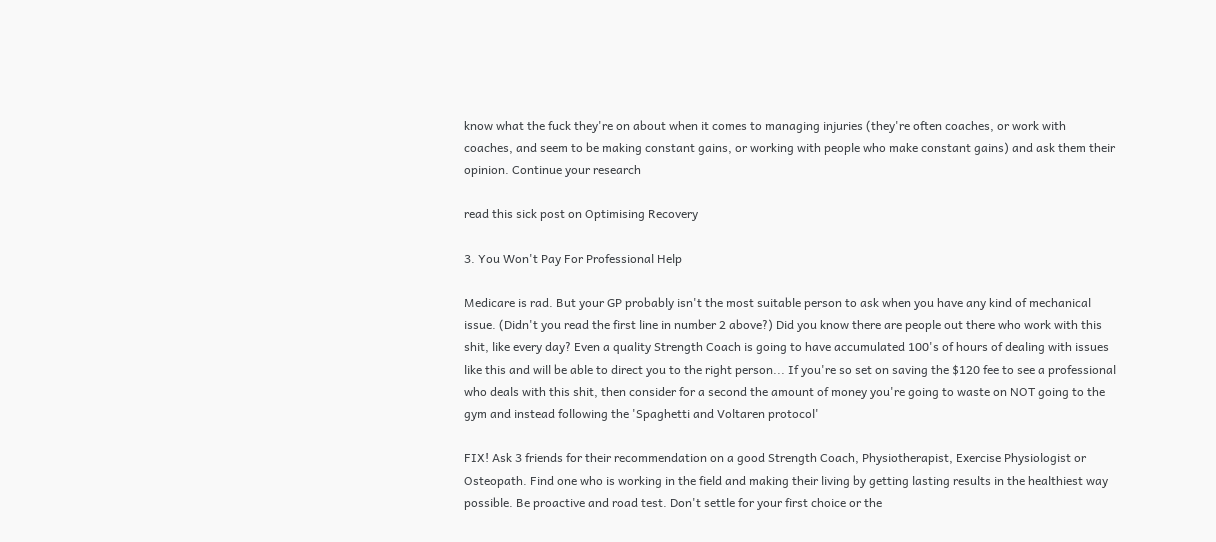know what the fuck they're on about when it comes to managing injuries (they're often coaches, or work with coaches, and seem to be making constant gains, or working with people who make constant gains) and ask them their opinion. Continue your research

read this sick post on Optimising Recovery

3. You Won't Pay For Professional Help

Medicare is rad. But your GP probably isn't the most suitable person to ask when you have any kind of mechanical issue. (Didn't you read the first line in number 2 above?) Did you know there are people out there who work with this shit, like every day? Even a quality Strength Coach is going to have accumulated 100's of hours of dealing with issues like this and will be able to direct you to the right person... If you're so set on saving the $120 fee to see a professional who deals with this shit, then consider for a second the amount of money you're going to waste on NOT going to the gym and instead following the 'Spaghetti and Voltaren protocol'

FIX! Ask 3 friends for their recommendation on a good Strength Coach, Physiotherapist, Exercise Physiologist or Osteopath. Find one who is working in the field and making their living by getting lasting results in the healthiest way possible. Be proactive and road test. Don't settle for your first choice or the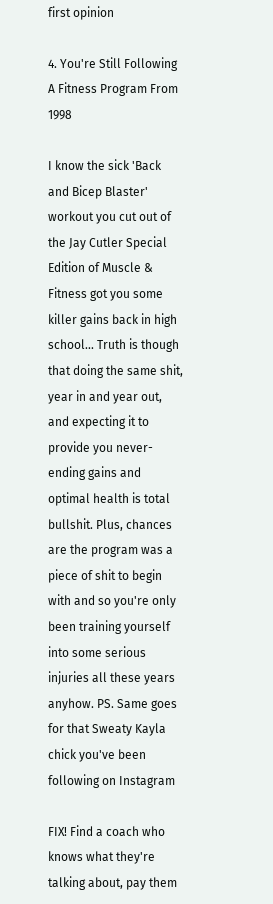first opinion

4. You're Still Following A Fitness Program From 1998

I know the sick 'Back and Bicep Blaster' workout you cut out of the Jay Cutler Special Edition of Muscle & Fitness got you some killer gains back in high school... Truth is though that doing the same shit, year in and year out, and expecting it to provide you never-ending gains and optimal health is total bullshit. Plus, chances are the program was a piece of shit to begin with and so you're only been training yourself into some serious injuries all these years anyhow. PS. Same goes for that Sweaty Kayla chick you've been following on Instagram

FIX! Find a coach who knows what they're talking about, pay them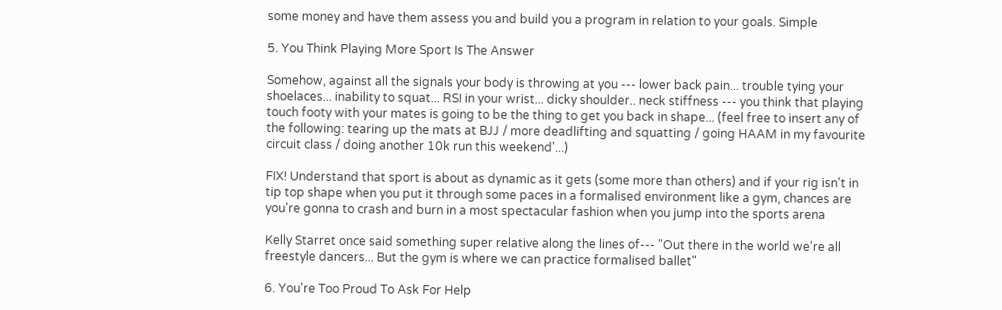some money and have them assess you and build you a program in relation to your goals. Simple

5. You Think Playing More Sport Is The Answer

Somehow, against all the signals your body is throwing at you --- lower back pain... trouble tying your shoelaces... inability to squat... RSI in your wrist... dicky shoulder.. neck stiffness --- you think that playing touch footy with your mates is going to be the thing to get you back in shape... (feel free to insert any of the following: tearing up the mats at BJJ / more deadlifting and squatting / going HAAM in my favourite circuit class / doing another 10k run this weekend'...)

FIX! Understand that sport is about as dynamic as it gets (some more than others) and if your rig isn't in tip top shape when you put it through some paces in a formalised environment like a gym, chances are you're gonna to crash and burn in a most spectacular fashion when you jump into the sports arena

Kelly Starret once said something super relative along the lines of--- "Out there in the world we're all freestyle dancers... But the gym is where we can practice formalised ballet"

6. You're Too Proud To Ask For Help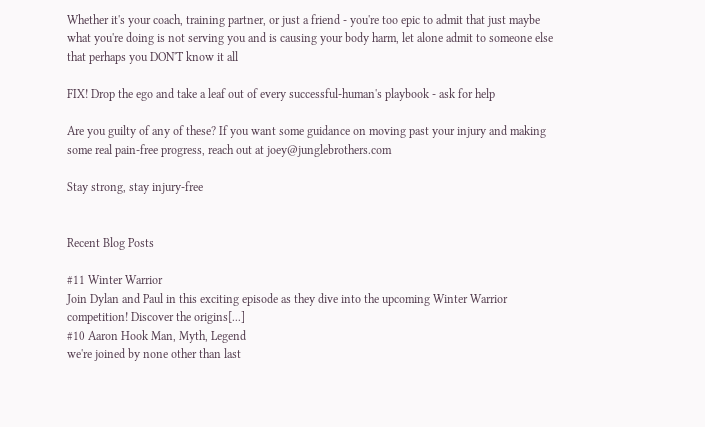Whether it's your coach, training partner, or just a friend - you're too epic to admit that just maybe what you're doing is not serving you and is causing your body harm, let alone admit to someone else that perhaps you DON'T know it all

FIX! Drop the ego and take a leaf out of every successful-human's playbook - ask for help

Are you guilty of any of these? If you want some guidance on moving past your injury and making some real pain-free progress, reach out at joey@junglebrothers.com

Stay strong, stay injury-free


Recent Blog Posts

#11 Winter Warrior
Join Dylan and Paul in this exciting episode as they dive into the upcoming Winter Warrior competition! Discover the origins[...]
#10 Aaron Hook Man, Myth, Legend
we're joined by none other than last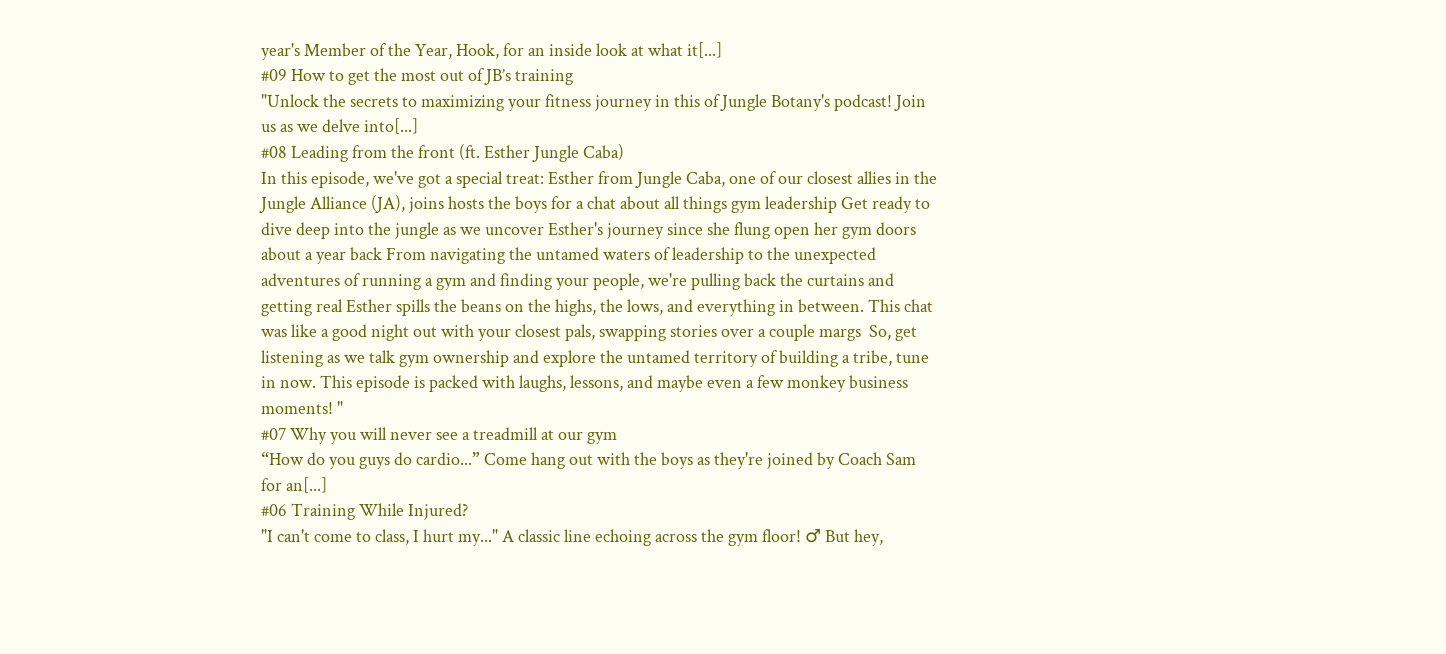year's Member of the Year, Hook, for an inside look at what it[...]
#09 How to get the most out of JB’s training
"Unlock the secrets to maximizing your fitness journey in this of Jungle Botany's podcast! Join us as we delve into[...]
#08 Leading from the front (ft. Esther Jungle Caba)
In this episode, we've got a special treat: Esther from Jungle Caba, one of our closest allies in the Jungle Alliance (JA), joins hosts the boys for a chat about all things gym leadership Get ready to dive deep into the jungle as we uncover Esther's journey since she flung open her gym doors about a year back From navigating the untamed waters of leadership to the unexpected adventures of running a gym and finding your people, we're pulling back the curtains and getting real Esther spills the beans on the highs, the lows, and everything in between. This chat was like a good night out with your closest pals, swapping stories over a couple margs  So, get listening as we talk gym ownership and explore the untamed territory of building a tribe, tune in now. This episode is packed with laughs, lessons, and maybe even a few monkey business moments! "
#07 Why you will never see a treadmill at our gym
“How do you guys do cardio...” Come hang out with the boys as they're joined by Coach Sam for an[...]
#06 Training While Injured?
"I can't come to class, I hurt my..." A classic line echoing across the gym floor! ♂ But hey,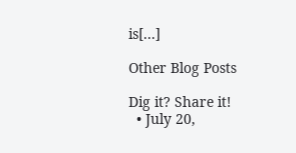is[...]

Other Blog Posts

Dig it? Share it!
  • July 20,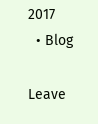2017
  • Blog

Leave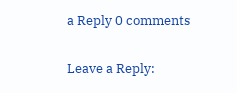a Reply 0 comments

Leave a Reply: